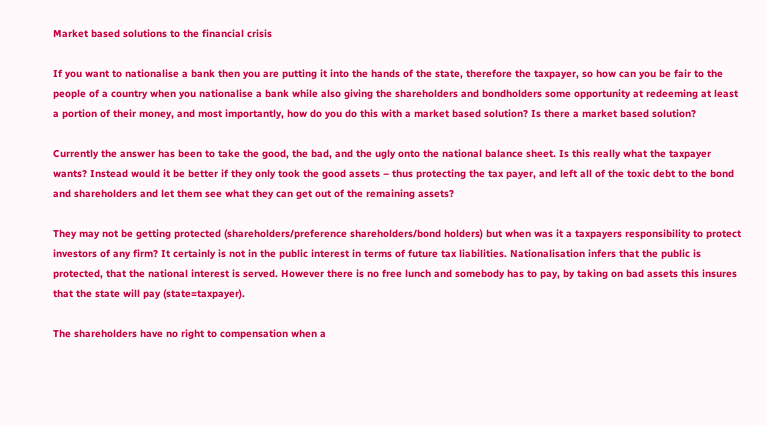Market based solutions to the financial crisis

If you want to nationalise a bank then you are putting it into the hands of the state, therefore the taxpayer, so how can you be fair to the people of a country when you nationalise a bank while also giving the shareholders and bondholders some opportunity at redeeming at least a portion of their money, and most importantly, how do you do this with a market based solution? Is there a market based solution?

Currently the answer has been to take the good, the bad, and the ugly onto the national balance sheet. Is this really what the taxpayer wants? Instead would it be better if they only took the good assets – thus protecting the tax payer, and left all of the toxic debt to the bond and shareholders and let them see what they can get out of the remaining assets?

They may not be getting protected (shareholders/preference shareholders/bond holders) but when was it a taxpayers responsibility to protect investors of any firm? It certainly is not in the public interest in terms of future tax liabilities. Nationalisation infers that the public is protected, that the national interest is served. However there is no free lunch and somebody has to pay, by taking on bad assets this insures that the state will pay (state=taxpayer).

The shareholders have no right to compensation when a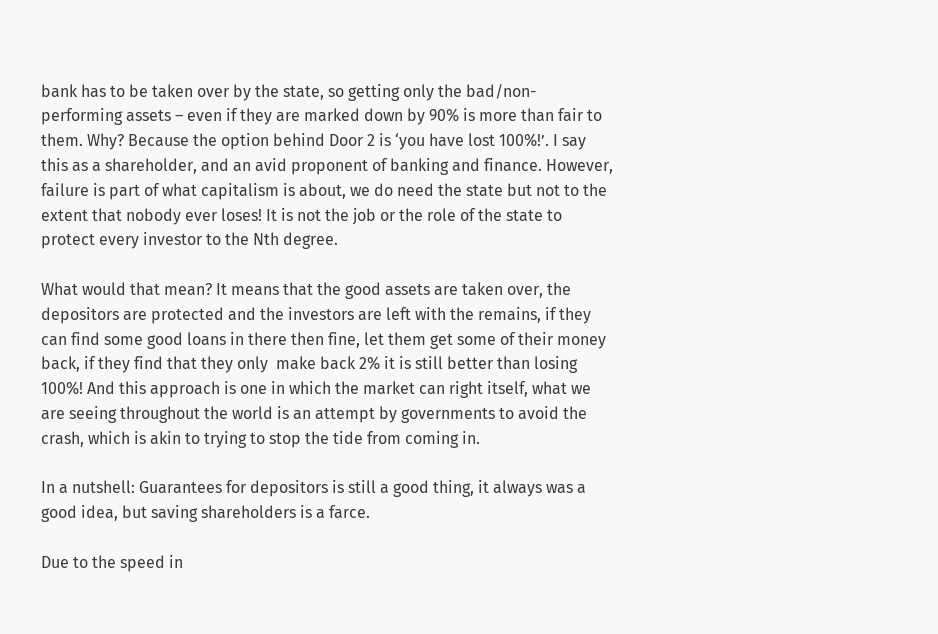bank has to be taken over by the state, so getting only the bad/non-performing assets – even if they are marked down by 90% is more than fair to them. Why? Because the option behind Door 2 is ‘you have lost 100%!’. I say this as a shareholder, and an avid proponent of banking and finance. However, failure is part of what capitalism is about, we do need the state but not to the extent that nobody ever loses! It is not the job or the role of the state to protect every investor to the Nth degree.

What would that mean? It means that the good assets are taken over, the depositors are protected and the investors are left with the remains, if they can find some good loans in there then fine, let them get some of their money back, if they find that they only  make back 2% it is still better than losing 100%! And this approach is one in which the market can right itself, what we are seeing throughout the world is an attempt by governments to avoid the crash, which is akin to trying to stop the tide from coming in.

In a nutshell: Guarantees for depositors is still a good thing, it always was a good idea, but saving shareholders is a farce.

Due to the speed in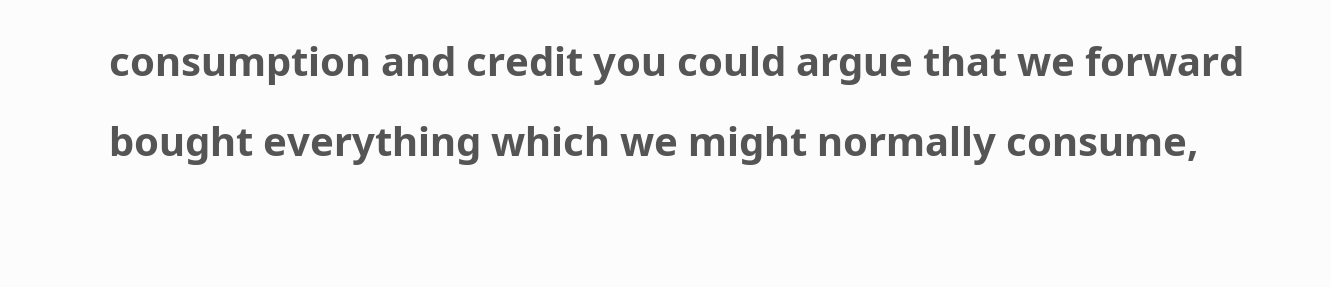consumption and credit you could argue that we forward bought everything which we might normally consume,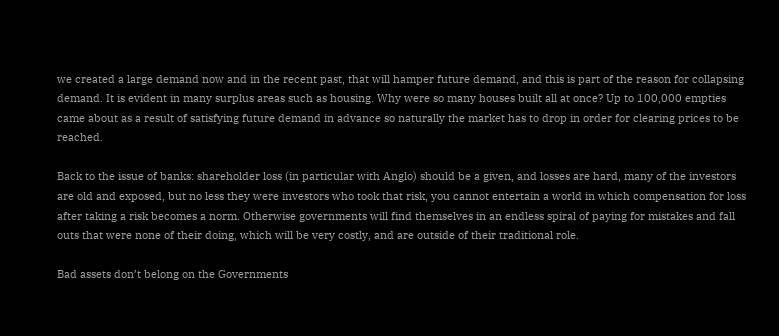we created a large demand now and in the recent past, that will hamper future demand, and this is part of the reason for collapsing demand. It is evident in many surplus areas such as housing. Why were so many houses built all at once? Up to 100,000 empties came about as a result of satisfying future demand in advance so naturally the market has to drop in order for clearing prices to be reached.

Back to the issue of banks: shareholder loss (in particular with Anglo) should be a given, and losses are hard, many of the investors are old and exposed, but no less they were investors who took that risk, you cannot entertain a world in which compensation for loss after taking a risk becomes a norm. Otherwise governments will find themselves in an endless spiral of paying for mistakes and fall outs that were none of their doing, which will be very costly, and are outside of their traditional role.

Bad assets don’t belong on the Governments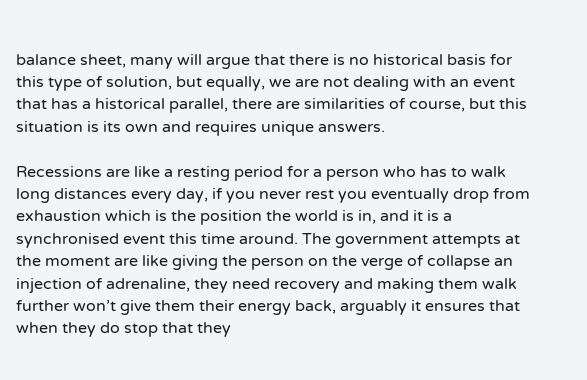balance sheet, many will argue that there is no historical basis for this type of solution, but equally, we are not dealing with an event that has a historical parallel, there are similarities of course, but this situation is its own and requires unique answers.

Recessions are like a resting period for a person who has to walk long distances every day, if you never rest you eventually drop from exhaustion which is the position the world is in, and it is a synchronised event this time around. The government attempts at the moment are like giving the person on the verge of collapse an injection of adrenaline, they need recovery and making them walk further won’t give them their energy back, arguably it ensures that when they do stop that they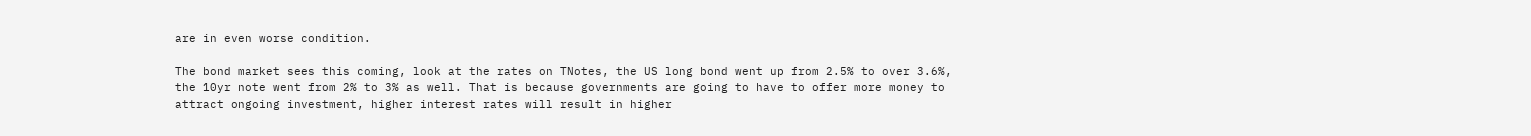are in even worse condition.

The bond market sees this coming, look at the rates on TNotes, the US long bond went up from 2.5% to over 3.6%, the 10yr note went from 2% to 3% as well. That is because governments are going to have to offer more money to attract ongoing investment, higher interest rates will result in higher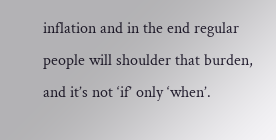inflation and in the end regular people will shoulder that burden, and it’s not ‘if’ only ‘when’.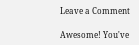Leave a Comment

Awesome! You've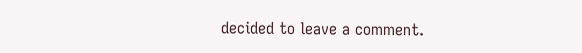decided to leave a comment.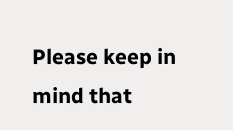Please keep in mind that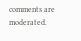comments are moderated.